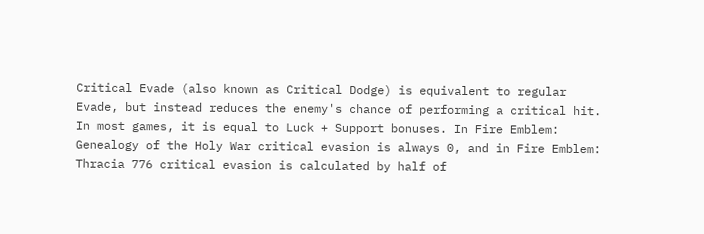Critical Evade (also known as Critical Dodge) is equivalent to regular Evade, but instead reduces the enemy's chance of performing a critical hit. In most games, it is equal to Luck + Support bonuses. In Fire Emblem: Genealogy of the Holy War critical evasion is always 0, and in Fire Emblem: Thracia 776 critical evasion is calculated by half of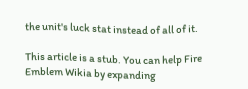the unit's luck stat instead of all of it.

This article is a stub. You can help Fire Emblem Wikia by expanding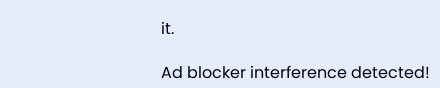it.

Ad blocker interference detected!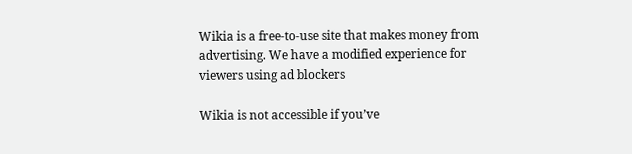Wikia is a free-to-use site that makes money from advertising. We have a modified experience for viewers using ad blockers

Wikia is not accessible if you’ve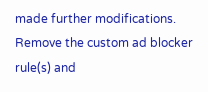made further modifications. Remove the custom ad blocker rule(s) and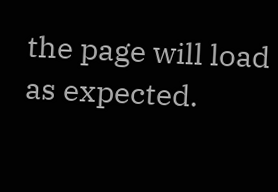the page will load as expected.